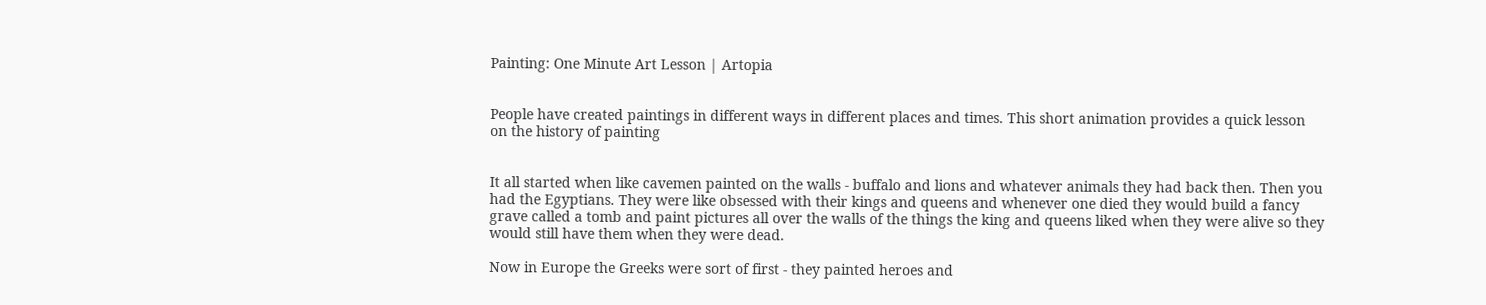Painting: One Minute Art Lesson | Artopia


People have created paintings in different ways in different places and times. This short animation provides a quick lesson on the history of painting


It all started when like cavemen painted on the walls - buffalo and lions and whatever animals they had back then. Then you had the Egyptians. They were like obsessed with their kings and queens and whenever one died they would build a fancy grave called a tomb and paint pictures all over the walls of the things the king and queens liked when they were alive so they would still have them when they were dead.

Now in Europe the Greeks were sort of first - they painted heroes and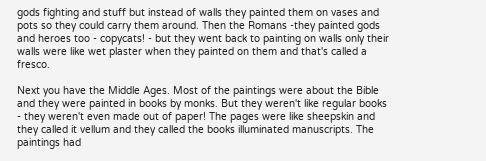gods fighting and stuff but instead of walls they painted them on vases and pots so they could carry them around. Then the Romans -they painted gods and heroes too - copycats! - but they went back to painting on walls only their walls were like wet plaster when they painted on them and that's called a fresco.

Next you have the Middle Ages. Most of the paintings were about the Bible and they were painted in books by monks. But they weren't like regular books - they weren't even made out of paper! The pages were like sheepskin and they called it vellum and they called the books illuminated manuscripts. The paintings had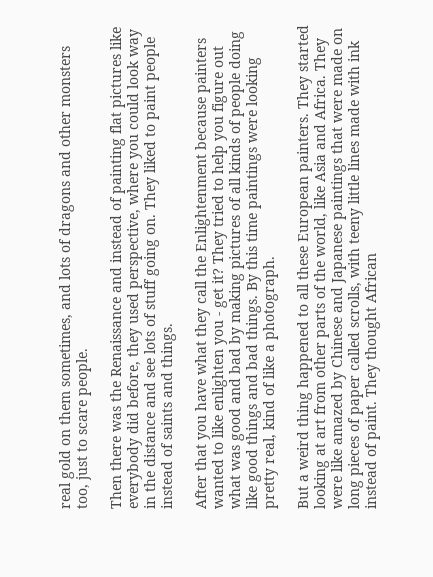real gold on them sometimes, and lots of dragons and other monsters too, just to scare people.

Then there was the Renaissance and instead of painting flat pictures like everybody did before, they used perspective, where you could look way in the distance and see lots of stuff going on. They liked to paint people instead of saints and things.

After that you have what they call the Enlightenment because painters wanted to like enlighten you - get it? They tried to help you figure out what was good and bad by making pictures of all kinds of people doing like good things and bad things. By this time paintings were looking pretty real, kind of like a photograph.

But a weird thing happened to all these European painters. They started looking at art from other parts of the world, like Asia and Africa. They were like amazed by Chinese and Japanese paintings that were made on long pieces of paper called scrolls, with teeny little lines made with ink instead of paint. They thought African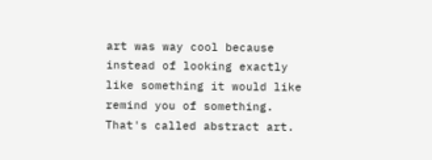art was way cool because instead of looking exactly like something it would like remind you of something. That's called abstract art.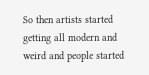So then artists started getting all modern and weird and people started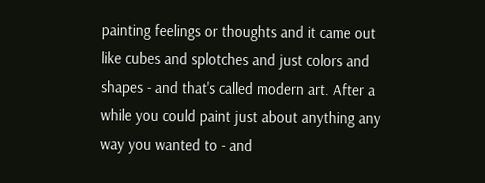painting feelings or thoughts and it came out like cubes and splotches and just colors and shapes - and that's called modern art. After a while you could paint just about anything any way you wanted to - and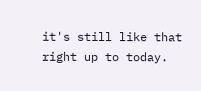it's still like that right up to today.